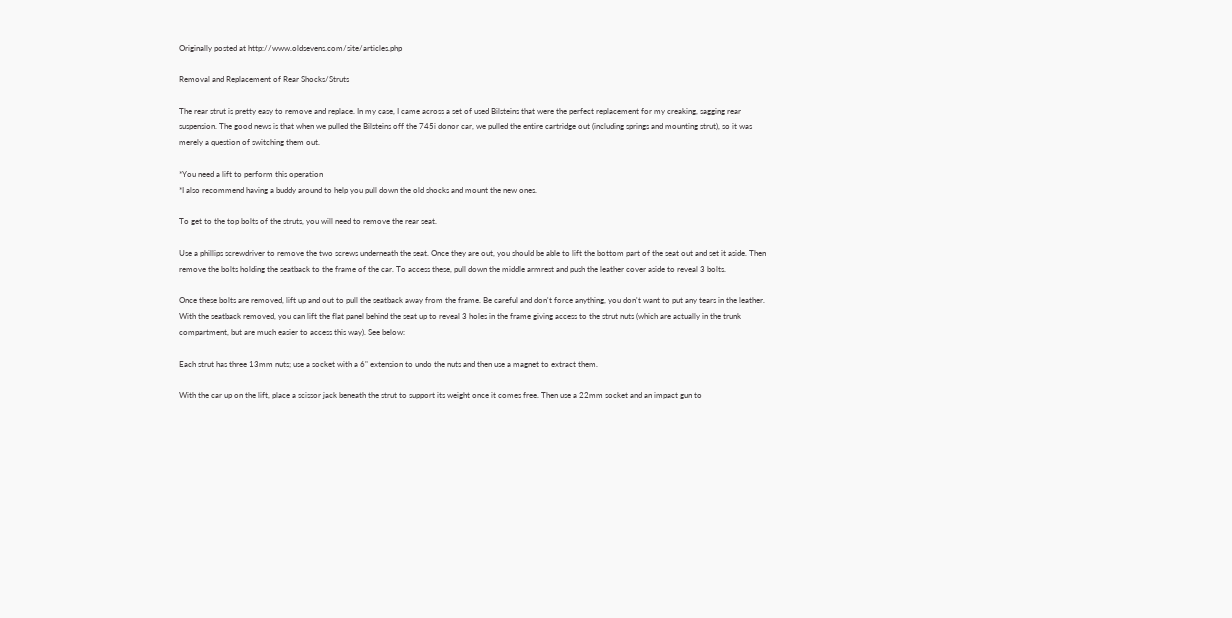Originally posted at http://www.oldsevens.com/site/articles.php

Removal and Replacement of Rear Shocks/Struts

The rear strut is pretty easy to remove and replace. In my case, I came across a set of used Bilsteins that were the perfect replacement for my creaking, sagging rear suspension. The good news is that when we pulled the Bilsteins off the 745i donor car, we pulled the entire cartridge out (including springs and mounting strut), so it was merely a question of switching them out.

*You need a lift to perform this operation
*I also recommend having a buddy around to help you pull down the old shocks and mount the new ones.

To get to the top bolts of the struts, you will need to remove the rear seat.

Use a phillips screwdriver to remove the two screws underneath the seat. Once they are out, you should be able to lift the bottom part of the seat out and set it aside. Then remove the bolts holding the seatback to the frame of the car. To access these, pull down the middle armrest and push the leather cover aside to reveal 3 bolts.

Once these bolts are removed, lift up and out to pull the seatback away from the frame. Be careful and don't force anything, you don't want to put any tears in the leather. With the seatback removed, you can lift the flat panel behind the seat up to reveal 3 holes in the frame giving access to the strut nuts (which are actually in the trunk compartment, but are much easier to access this way). See below:

Each strut has three 13mm nuts; use a socket with a 6" extension to undo the nuts and then use a magnet to extract them.

With the car up on the lift, place a scissor jack beneath the strut to support its weight once it comes free. Then use a 22mm socket and an impact gun to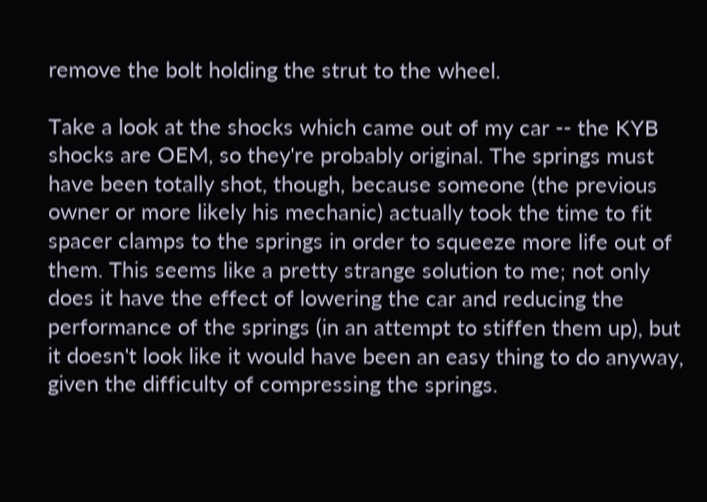remove the bolt holding the strut to the wheel.

Take a look at the shocks which came out of my car -- the KYB shocks are OEM, so they're probably original. The springs must have been totally shot, though, because someone (the previous owner or more likely his mechanic) actually took the time to fit spacer clamps to the springs in order to squeeze more life out of them. This seems like a pretty strange solution to me; not only does it have the effect of lowering the car and reducing the performance of the springs (in an attempt to stiffen them up), but it doesn't look like it would have been an easy thing to do anyway, given the difficulty of compressing the springs.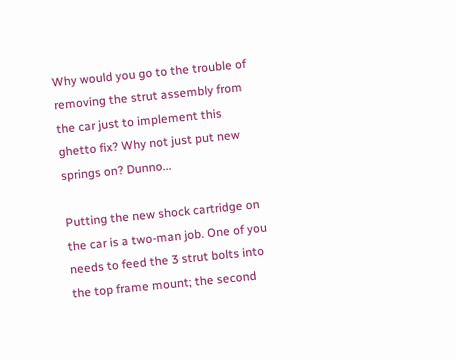Why would you go to the trouble of removing the strut assembly from the car just to implement this ghetto fix? Why not just put new springs on? Dunno...

Putting the new shock cartridge on the car is a two-man job. One of you needs to feed the 3 strut bolts into the top frame mount; the second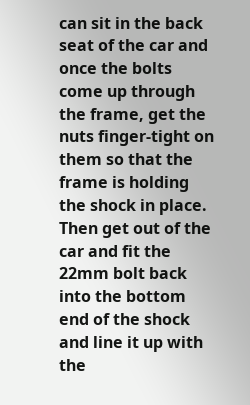can sit in the back seat of the car and once the bolts come up through the frame, get the nuts finger-tight on them so that the frame is holding the shock in place. Then get out of the car and fit the 22mm bolt back into the bottom end of the shock and line it up with the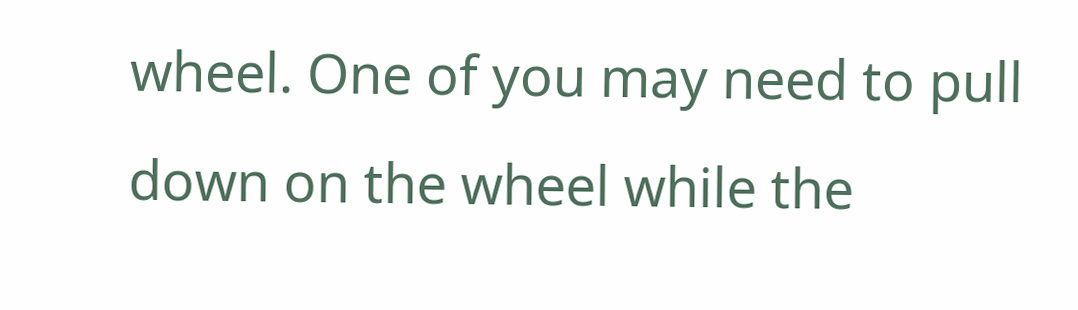wheel. One of you may need to pull down on the wheel while the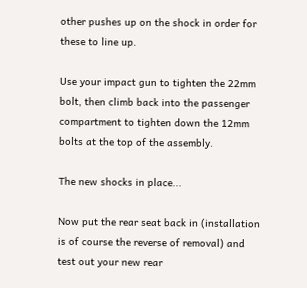other pushes up on the shock in order for these to line up.

Use your impact gun to tighten the 22mm bolt, then climb back into the passenger compartment to tighten down the 12mm bolts at the top of the assembly.

The new shocks in place...

Now put the rear seat back in (installation is of course the reverse of removal) and test out your new rear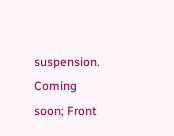suspension. Coming soon; Front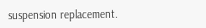suspension replacement.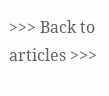>>> Back to articles >>>